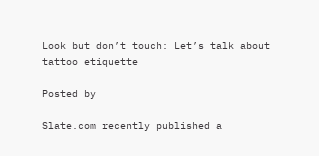Look but don’t touch: Let’s talk about tattoo etiquette

Posted by

Slate.com recently published a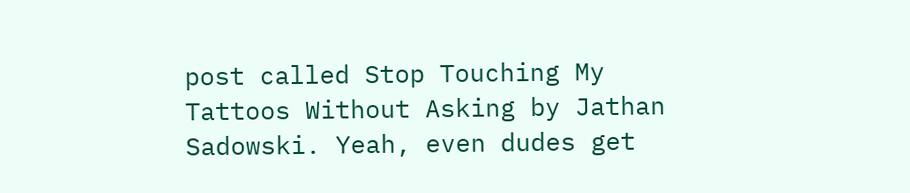post called Stop Touching My Tattoos Without Asking by Jathan Sadowski. Yeah, even dudes get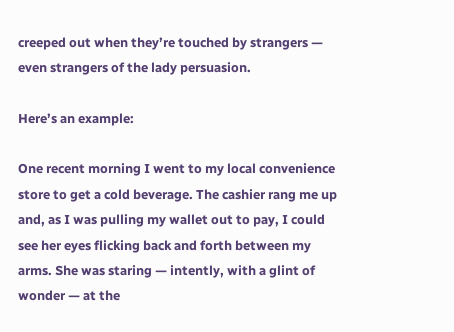creeped out when they’re touched by strangers — even strangers of the lady persuasion.

Here’s an example:

One recent morning I went to my local convenience store to get a cold beverage. The cashier rang me up and, as I was pulling my wallet out to pay, I could see her eyes flicking back and forth between my arms. She was staring — intently, with a glint of wonder — at the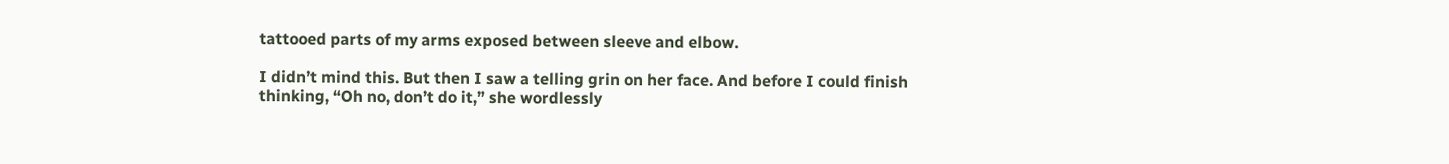tattooed parts of my arms exposed between sleeve and elbow.

I didn’t mind this. But then I saw a telling grin on her face. And before I could finish thinking, “Oh no, don’t do it,” she wordlessly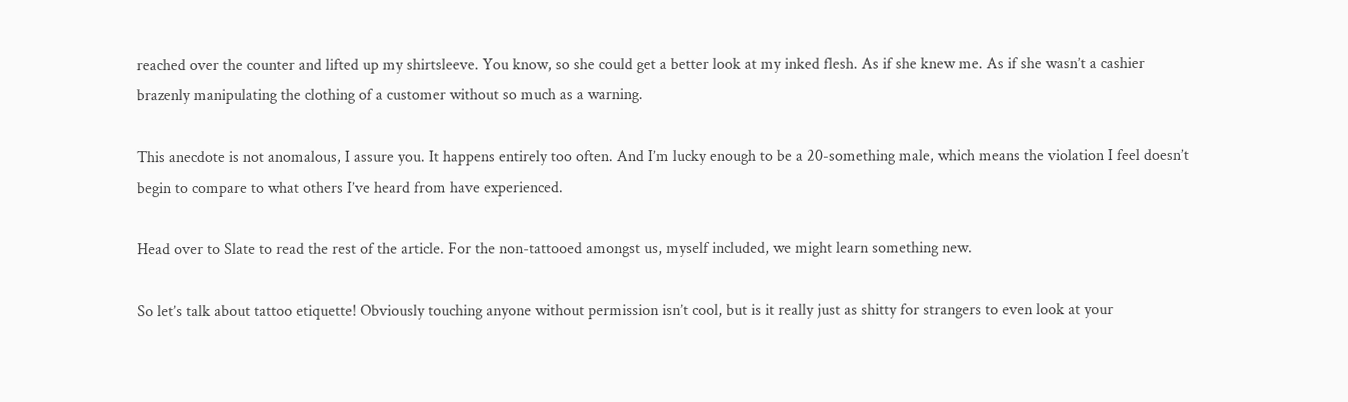reached over the counter and lifted up my shirtsleeve. You know, so she could get a better look at my inked flesh. As if she knew me. As if she wasn’t a cashier brazenly manipulating the clothing of a customer without so much as a warning.

This anecdote is not anomalous, I assure you. It happens entirely too often. And I’m lucky enough to be a 20-something male, which means the violation I feel doesn’t begin to compare to what others I’ve heard from have experienced.

Head over to Slate to read the rest of the article. For the non-tattooed amongst us, myself included, we might learn something new.

So let’s talk about tattoo etiquette! Obviously touching anyone without permission isn’t cool, but is it really just as shitty for strangers to even look at your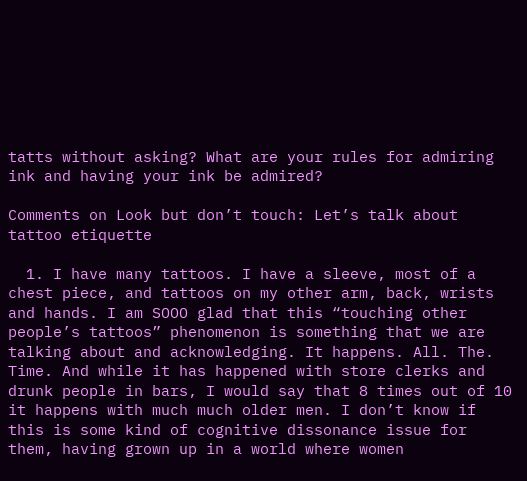tatts without asking? What are your rules for admiring ink and having your ink be admired?

Comments on Look but don’t touch: Let’s talk about tattoo etiquette

  1. I have many tattoos. I have a sleeve, most of a chest piece, and tattoos on my other arm, back, wrists and hands. I am SOOO glad that this “touching other people’s tattoos” phenomenon is something that we are talking about and acknowledging. It happens. All. The. Time. And while it has happened with store clerks and drunk people in bars, I would say that 8 times out of 10 it happens with much much older men. I don’t know if this is some kind of cognitive dissonance issue for them, having grown up in a world where women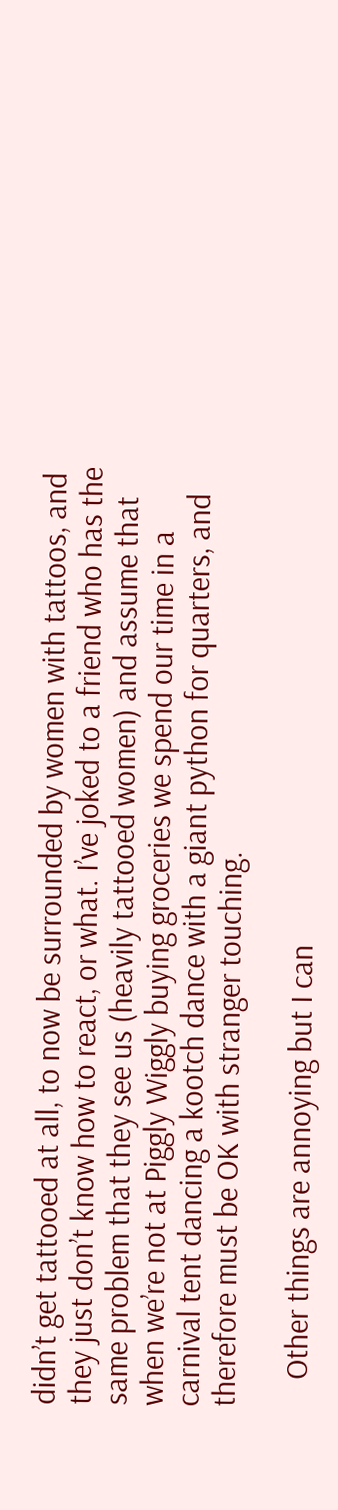didn’t get tattooed at all, to now be surrounded by women with tattoos, and they just don’t know how to react, or what. I’ve joked to a friend who has the same problem that they see us (heavily tattooed women) and assume that when we’re not at Piggly Wiggly buying groceries we spend our time in a carnival tent dancing a kootch dance with a giant python for quarters, and therefore must be OK with stranger touching.

    Other things are annoying but I can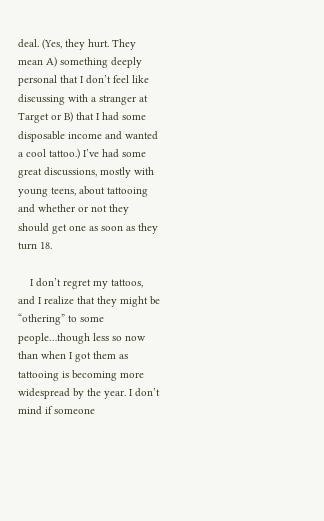deal. (Yes, they hurt. They mean A) something deeply personal that I don’t feel like discussing with a stranger at Target or B) that I had some disposable income and wanted a cool tattoo.) I’ve had some great discussions, mostly with young teens, about tattooing and whether or not they should get one as soon as they turn 18.

    I don’t regret my tattoos, and I realize that they might be “othering” to some people…though less so now than when I got them as tattooing is becoming more widespread by the year. I don’t mind if someone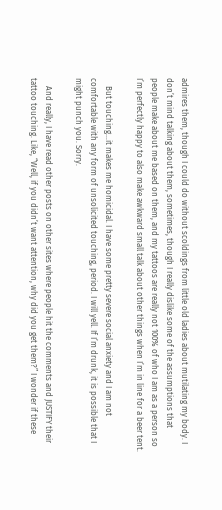admires them, though I could do without scoldings from little old ladies about mutilating my body. I don’t mind talking about them, sometimes, though I really dislike some of the assumptions that people make about me based on them, and my tattoos are really not 100% of who I am as a person so I’m perfectly happy to also make awkward small talk about other things when I’m in line for a beer tent.

    But touching…it makes me homicidal. I have some pretty severe social anxiety and I am not comfortable with any form of unsolicited touching, period. I will yell. If I’m drunk, it is possible that I might punch you. Sorry.

    And really, I have read other posts on other sites where people hit the comments and JUSTIFY their tattoo touching. Like, “Well, if you didn’t want attention, why did you get them?” I wonder if these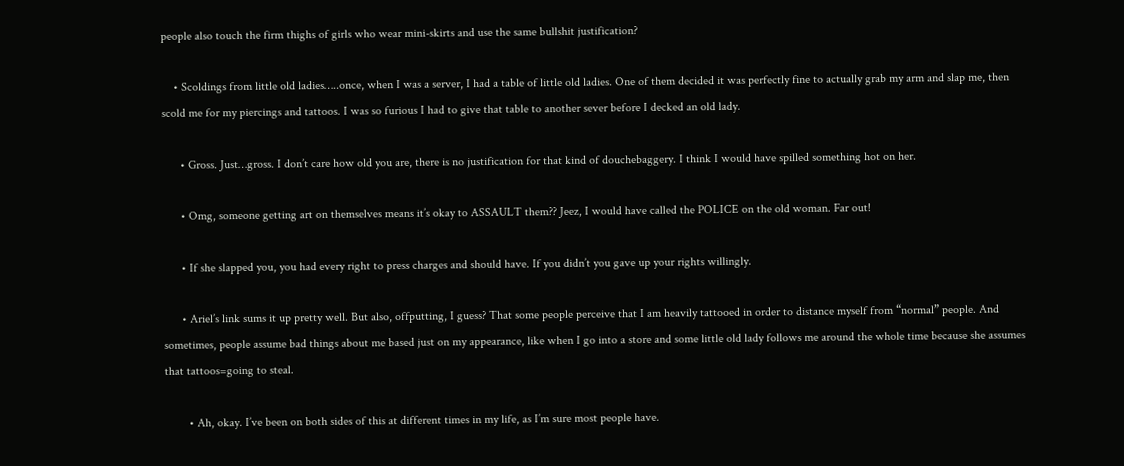people also touch the firm thighs of girls who wear mini-skirts and use the same bullshit justification?

    • Scoldings from little old ladies…..once, when I was a server, I had a table of little old ladies. One of them decided it was perfectly fine to actually grab my arm and slap me, then scold me for my piercings and tattoos. I was so furious I had to give that table to another sever before I decked an old lady.

      • Gross. Just…gross. I don’t care how old you are, there is no justification for that kind of douchebaggery. I think I would have spilled something hot on her.

      • Omg, someone getting art on themselves means it’s okay to ASSAULT them?? Jeez, I would have called the POLICE on the old woman. Far out!

      • If she slapped you, you had every right to press charges and should have. If you didn’t you gave up your rights willingly.

      • Ariel’s link sums it up pretty well. But also, offputting, I guess? That some people perceive that I am heavily tattooed in order to distance myself from “normal” people. And sometimes, people assume bad things about me based just on my appearance, like when I go into a store and some little old lady follows me around the whole time because she assumes that tattoos=going to steal.

        • Ah, okay. I’ve been on both sides of this at different times in my life, as I’m sure most people have.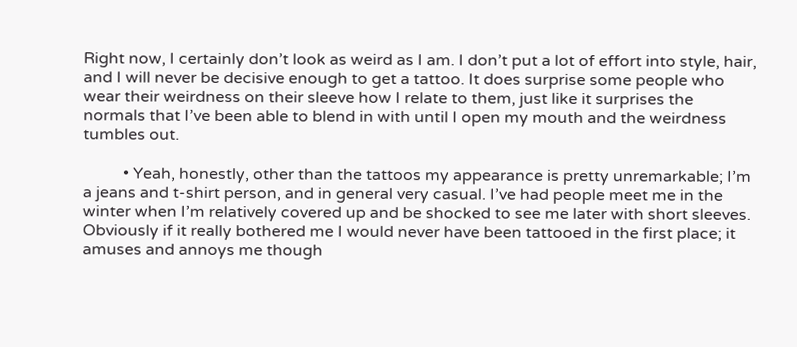Right now, I certainly don’t look as weird as I am. I don’t put a lot of effort into style, hair, and I will never be decisive enough to get a tattoo. It does surprise some people who wear their weirdness on their sleeve how I relate to them, just like it surprises the normals that I’ve been able to blend in with until I open my mouth and the weirdness tumbles out.

          • Yeah, honestly, other than the tattoos my appearance is pretty unremarkable; I’m a jeans and t-shirt person, and in general very casual. I’ve had people meet me in the winter when I’m relatively covered up and be shocked to see me later with short sleeves. Obviously if it really bothered me I would never have been tattooed in the first place; it amuses and annoys me though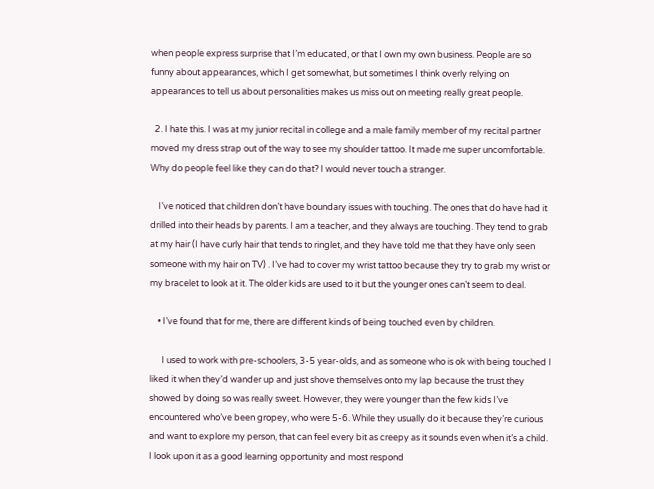when people express surprise that I’m educated, or that I own my own business. People are so funny about appearances, which I get somewhat, but sometimes I think overly relying on appearances to tell us about personalities makes us miss out on meeting really great people.

  2. I hate this. I was at my junior recital in college and a male family member of my recital partner moved my dress strap out of the way to see my shoulder tattoo. It made me super uncomfortable. Why do people feel like they can do that? I would never touch a stranger.

    I’ve noticed that children don’t have boundary issues with touching. The ones that do have had it drilled into their heads by parents. I am a teacher, and they always are touching. They tend to grab at my hair (I have curly hair that tends to ringlet, and they have told me that they have only seen someone with my hair on TV) . I’ve had to cover my wrist tattoo because they try to grab my wrist or my bracelet to look at it. The older kids are used to it but the younger ones can’t seem to deal.

    • I’ve found that for me, there are different kinds of being touched even by children.

      I used to work with pre-schoolers, 3-5 year-olds, and as someone who is ok with being touched I liked it when they’d wander up and just shove themselves onto my lap because the trust they showed by doing so was really sweet. However, they were younger than the few kids I’ve encountered who’ve been gropey, who were 5-6. While they usually do it because they’re curious and want to explore my person, that can feel every bit as creepy as it sounds even when it’s a child. I look upon it as a good learning opportunity and most respond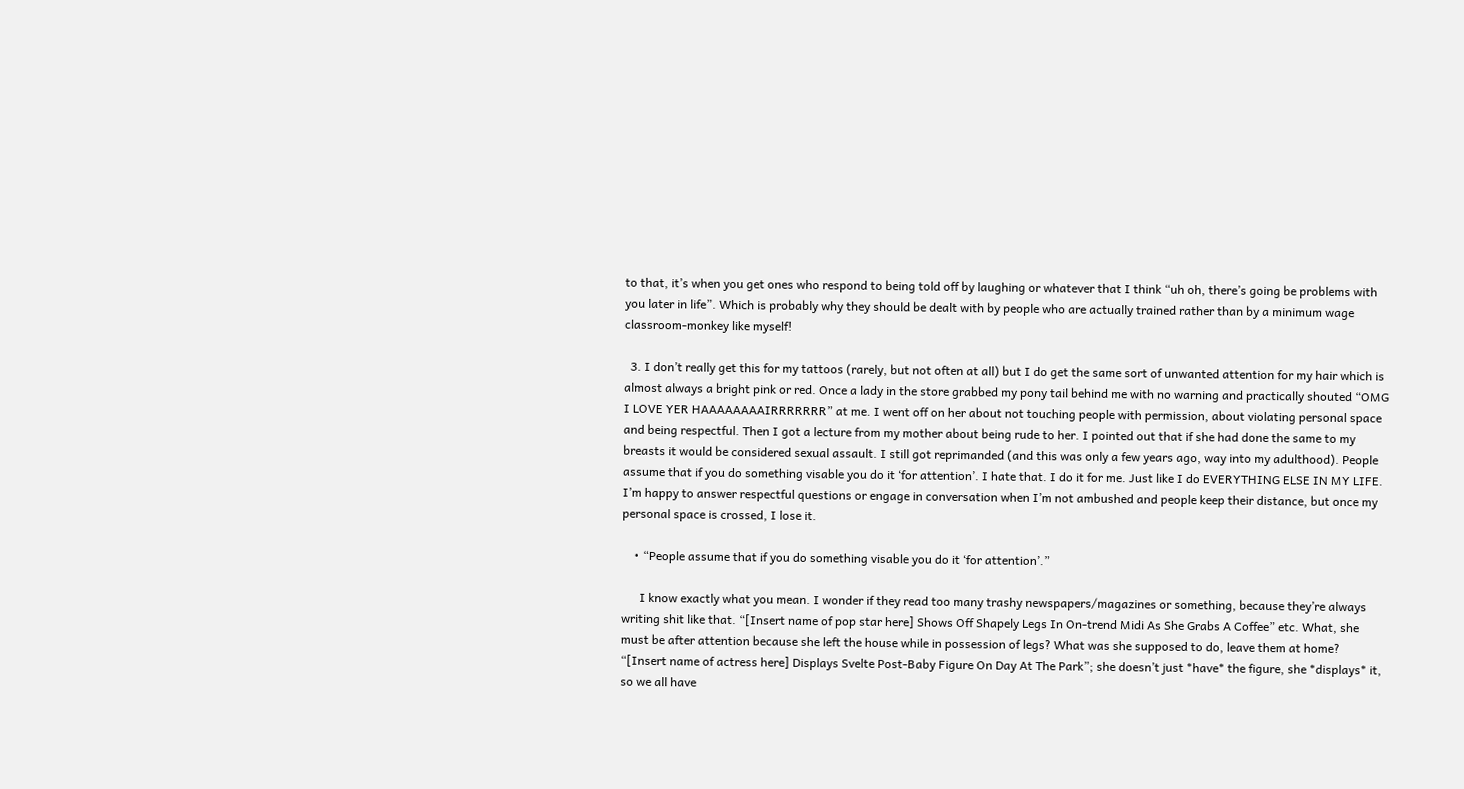to that, it’s when you get ones who respond to being told off by laughing or whatever that I think “uh oh, there’s going be problems with you later in life”. Which is probably why they should be dealt with by people who are actually trained rather than by a minimum wage classroom-monkey like myself!

  3. I don’t really get this for my tattoos (rarely, but not often at all) but I do get the same sort of unwanted attention for my hair which is almost always a bright pink or red. Once a lady in the store grabbed my pony tail behind me with no warning and practically shouted “OMG I LOVE YER HAAAAAAAAIRRRRRRR” at me. I went off on her about not touching people with permission, about violating personal space and being respectful. Then I got a lecture from my mother about being rude to her. I pointed out that if she had done the same to my breasts it would be considered sexual assault. I still got reprimanded (and this was only a few years ago, way into my adulthood). People assume that if you do something visable you do it ‘for attention’. I hate that. I do it for me. Just like I do EVERYTHING ELSE IN MY LIFE. I’m happy to answer respectful questions or engage in conversation when I’m not ambushed and people keep their distance, but once my personal space is crossed, I lose it.

    • “People assume that if you do something visable you do it ‘for attention’.”

      I know exactly what you mean. I wonder if they read too many trashy newspapers/magazines or something, because they’re always writing shit like that. “[Insert name of pop star here] Shows Off Shapely Legs In On-trend Midi As She Grabs A Coffee” etc. What, she must be after attention because she left the house while in possession of legs? What was she supposed to do, leave them at home? “[Insert name of actress here] Displays Svelte Post-Baby Figure On Day At The Park”; she doesn’t just *have* the figure, she *displays* it, so we all have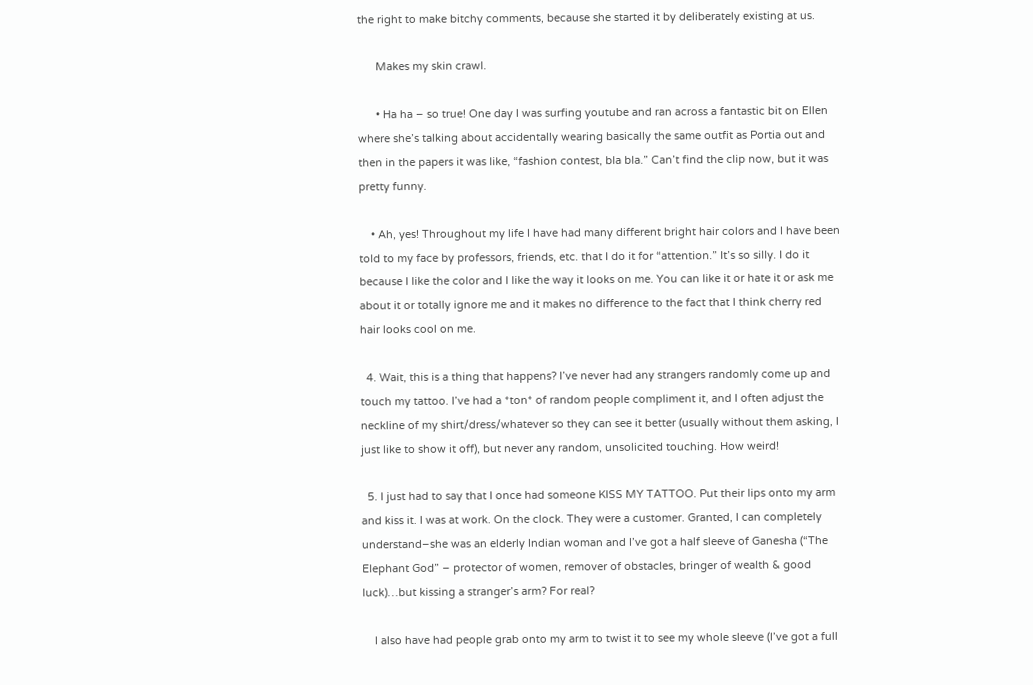the right to make bitchy comments, because she started it by deliberately existing at us.

      Makes my skin crawl.

      • Ha ha – so true! One day I was surfing youtube and ran across a fantastic bit on Ellen where she’s talking about accidentally wearing basically the same outfit as Portia out and then in the papers it was like, “fashion contest, bla bla.” Can’t find the clip now, but it was pretty funny.

    • Ah, yes! Throughout my life I have had many different bright hair colors and I have been told to my face by professors, friends, etc. that I do it for “attention.” It’s so silly. I do it because I like the color and I like the way it looks on me. You can like it or hate it or ask me about it or totally ignore me and it makes no difference to the fact that I think cherry red hair looks cool on me.

  4. Wait, this is a thing that happens? I’ve never had any strangers randomly come up and touch my tattoo. I’ve had a *ton* of random people compliment it, and I often adjust the neckline of my shirt/dress/whatever so they can see it better (usually without them asking, I just like to show it off), but never any random, unsolicited touching. How weird!

  5. I just had to say that I once had someone KISS MY TATTOO. Put their lips onto my arm and kiss it. I was at work. On the clock. They were a customer. Granted, I can completely understand–she was an elderly Indian woman and I’ve got a half sleeve of Ganesha (“The Elephant God” – protector of women, remover of obstacles, bringer of wealth & good luck)…but kissing a stranger’s arm? For real?

    I also have had people grab onto my arm to twist it to see my whole sleeve (I’ve got a full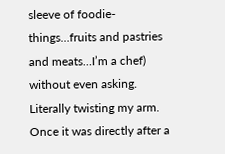sleeve of foodie-things…fruits and pastries and meats…I’m a chef) without even asking. Literally twisting my arm. Once it was directly after a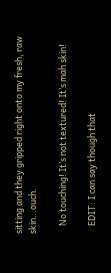sitting and they gripped right onto my fresh, raw skin…ouch.

    No touching! It’s not textured! It’s mah skin!

    EDIT: I can say though that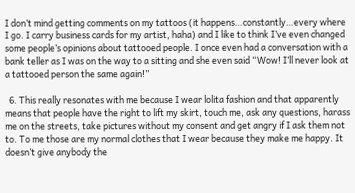I don’t mind getting comments on my tattoos (it happens…constantly…every where I go. I carry business cards for my artist, haha) and I like to think I’ve even changed some people’s opinions about tattooed people. I once even had a conversation with a bank teller as I was on the way to a sitting and she even said “Wow! I’ll never look at a tattooed person the same again!”

  6. This really resonates with me because I wear lolita fashion and that apparently means that people have the right to lift my skirt, touch me, ask any questions, harass me on the streets, take pictures without my consent and get angry if I ask them not to. To me those are my normal clothes that I wear because they make me happy. It doesn’t give anybody the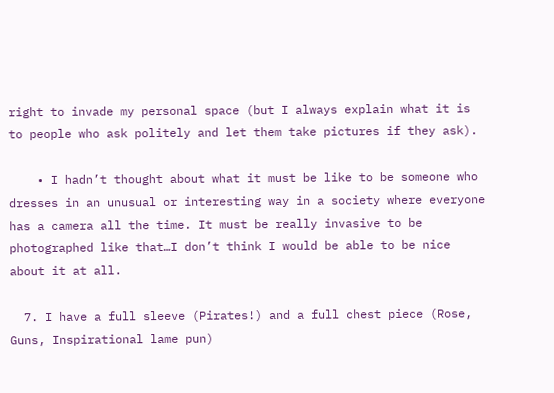right to invade my personal space (but I always explain what it is to people who ask politely and let them take pictures if they ask).

    • I hadn’t thought about what it must be like to be someone who dresses in an unusual or interesting way in a society where everyone has a camera all the time. It must be really invasive to be photographed like that…I don’t think I would be able to be nice about it at all.

  7. I have a full sleeve (Pirates!) and a full chest piece (Rose, Guns, Inspirational lame pun)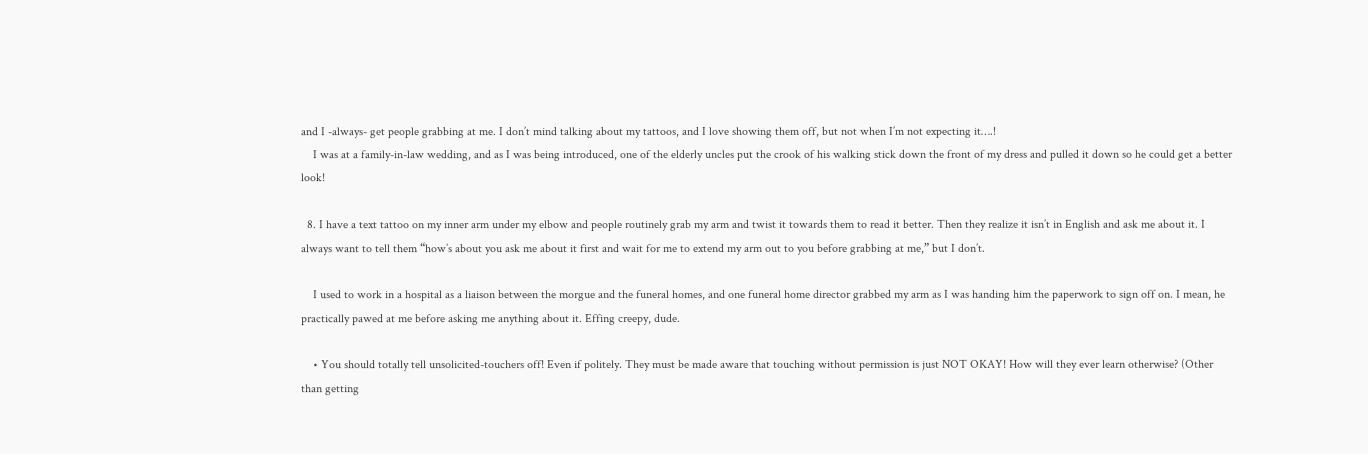and I -always- get people grabbing at me. I don’t mind talking about my tattoos, and I love showing them off, but not when I’m not expecting it….!
    I was at a family-in-law wedding, and as I was being introduced, one of the elderly uncles put the crook of his walking stick down the front of my dress and pulled it down so he could get a better look!

  8. I have a text tattoo on my inner arm under my elbow and people routinely grab my arm and twist it towards them to read it better. Then they realize it isn’t in English and ask me about it. I always want to tell them “how’s about you ask me about it first and wait for me to extend my arm out to you before grabbing at me,” but I don’t.

    I used to work in a hospital as a liaison between the morgue and the funeral homes, and one funeral home director grabbed my arm as I was handing him the paperwork to sign off on. I mean, he practically pawed at me before asking me anything about it. Effing creepy, dude.

    • You should totally tell unsolicited-touchers off! Even if politely. They must be made aware that touching without permission is just NOT OKAY! How will they ever learn otherwise? (Other than getting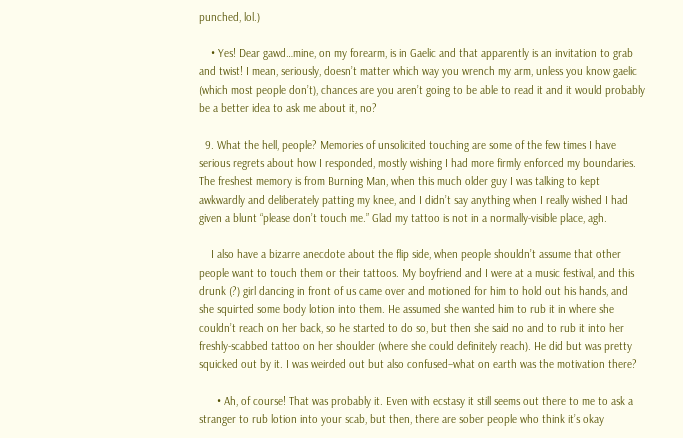punched, lol.)

    • Yes! Dear gawd…mine, on my forearm, is in Gaelic and that apparently is an invitation to grab and twist! I mean, seriously, doesn’t matter which way you wrench my arm, unless you know gaelic (which most people don’t), chances are you aren’t going to be able to read it and it would probably be a better idea to ask me about it, no?

  9. What the hell, people? Memories of unsolicited touching are some of the few times I have serious regrets about how I responded, mostly wishing I had more firmly enforced my boundaries. The freshest memory is from Burning Man, when this much older guy I was talking to kept awkwardly and deliberately patting my knee, and I didn’t say anything when I really wished I had given a blunt “please don’t touch me.” Glad my tattoo is not in a normally-visible place, agh.

    I also have a bizarre anecdote about the flip side, when people shouldn’t assume that other people want to touch them or their tattoos. My boyfriend and I were at a music festival, and this drunk (?) girl dancing in front of us came over and motioned for him to hold out his hands, and she squirted some body lotion into them. He assumed she wanted him to rub it in where she couldn’t reach on her back, so he started to do so, but then she said no and to rub it into her freshly-scabbed tattoo on her shoulder (where she could definitely reach). He did but was pretty squicked out by it. I was weirded out but also confused–what on earth was the motivation there?

      • Ah, of course! That was probably it. Even with ecstasy it still seems out there to me to ask a stranger to rub lotion into your scab, but then, there are sober people who think it’s okay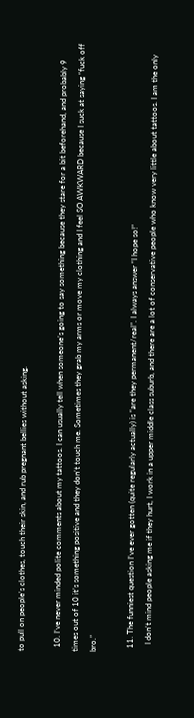to pull on people’s clothes, touch their skin, and rub pregnant bellies without asking.

  10. I’ve never minded polite comments about my tattoos. I can usually tell when someone’s going to say something because they stare for a bit beforehand, and probably 9 times out of 10 it’s something positive and they don’t touch me. Sometimes they grab my arms or move my clothing and I feel SO AWKWARD because I suck at saying “fuck off bro.”

  11. The funniest question I’ve ever gotten (quite regularly actually) is “are they permanent/real”. I always answer “I hope so!”
    I don’t mind people asking me if they hurt, I work in a upper middle class suburb, and there are a lot of conservative people who know very little about tattoos. I am the only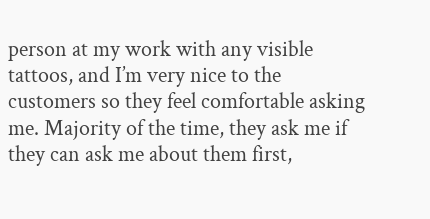person at my work with any visible tattoos, and I’m very nice to the customers so they feel comfortable asking me. Majority of the time, they ask me if they can ask me about them first,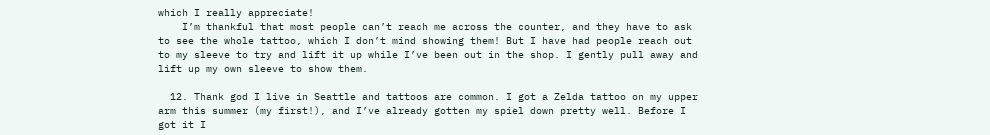which I really appreciate!
    I’m thankful that most people can’t reach me across the counter, and they have to ask to see the whole tattoo, which I don’t mind showing them! But I have had people reach out to my sleeve to try and lift it up while I’ve been out in the shop. I gently pull away and lift up my own sleeve to show them.

  12. Thank god I live in Seattle and tattoos are common. I got a Zelda tattoo on my upper arm this summer (my first!), and I’ve already gotten my spiel down pretty well. Before I got it I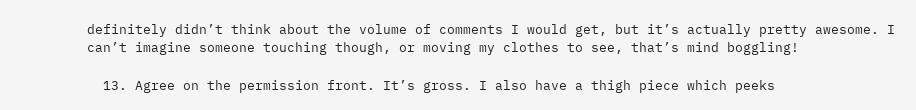definitely didn’t think about the volume of comments I would get, but it’s actually pretty awesome. I can’t imagine someone touching though, or moving my clothes to see, that’s mind boggling!

  13. Agree on the permission front. It’s gross. I also have a thigh piece which peeks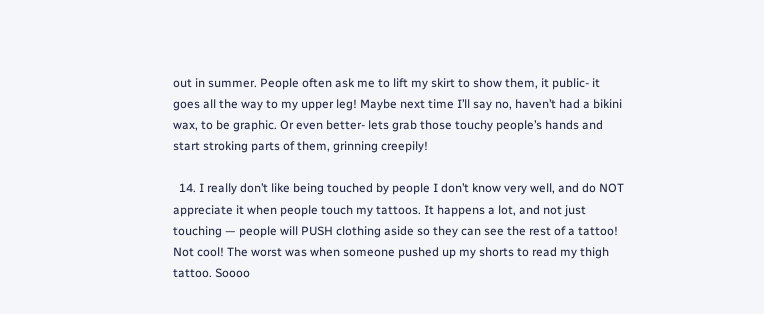out in summer. People often ask me to lift my skirt to show them, it public- it goes all the way to my upper leg! Maybe next time I’ll say no, haven’t had a bikini wax, to be graphic. Or even better- lets grab those touchy people’s hands and start stroking parts of them, grinning creepily!

  14. I really don’t like being touched by people I don’t know very well, and do NOT appreciate it when people touch my tattoos. It happens a lot, and not just touching — people will PUSH clothing aside so they can see the rest of a tattoo! Not cool! The worst was when someone pushed up my shorts to read my thigh tattoo. Soooo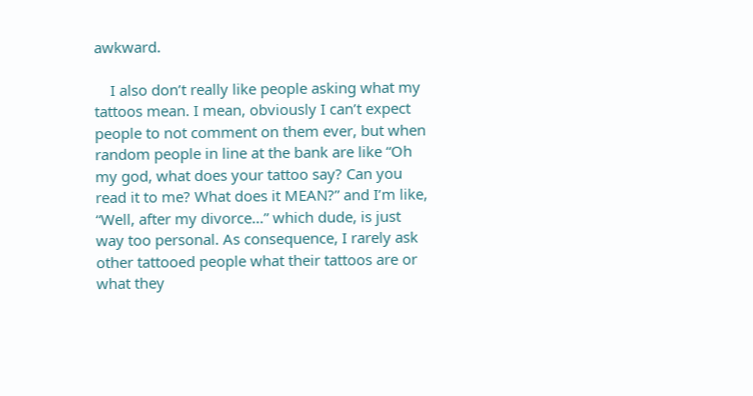awkward.

    I also don’t really like people asking what my tattoos mean. I mean, obviously I can’t expect people to not comment on them ever, but when random people in line at the bank are like “Oh my god, what does your tattoo say? Can you read it to me? What does it MEAN?” and I’m like, “Well, after my divorce…” which dude, is just way too personal. As consequence, I rarely ask other tattooed people what their tattoos are or what they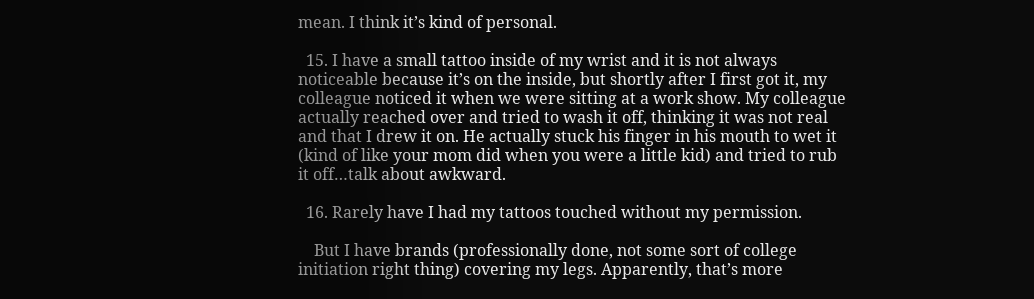mean. I think it’s kind of personal.

  15. I have a small tattoo inside of my wrist and it is not always noticeable because it’s on the inside, but shortly after I first got it, my colleague noticed it when we were sitting at a work show. My colleague actually reached over and tried to wash it off, thinking it was not real and that I drew it on. He actually stuck his finger in his mouth to wet it (kind of like your mom did when you were a little kid) and tried to rub it off…talk about awkward.

  16. Rarely have I had my tattoos touched without my permission.

    But I have brands (professionally done, not some sort of college initiation right thing) covering my legs. Apparently, that’s more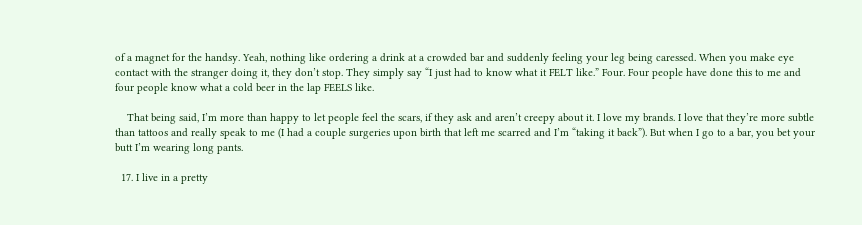of a magnet for the handsy. Yeah, nothing like ordering a drink at a crowded bar and suddenly feeling your leg being caressed. When you make eye contact with the stranger doing it, they don’t stop. They simply say “I just had to know what it FELT like.” Four. Four people have done this to me and four people know what a cold beer in the lap FEELS like.

    That being said, I’m more than happy to let people feel the scars, if they ask and aren’t creepy about it. I love my brands. I love that they’re more subtle than tattoos and really speak to me (I had a couple surgeries upon birth that left me scarred and I’m “taking it back”). But when I go to a bar, you bet your butt I’m wearing long pants.

  17. I live in a pretty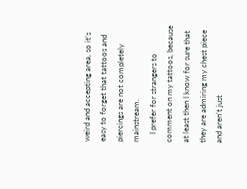weird and accepting area, so it’s easy to forget that tattoos and piercings are not completely mainstream.
    I prefer for strangers to comment on my tattoos, because at least then I know for sure that they are admiring my chest piece and aren’t just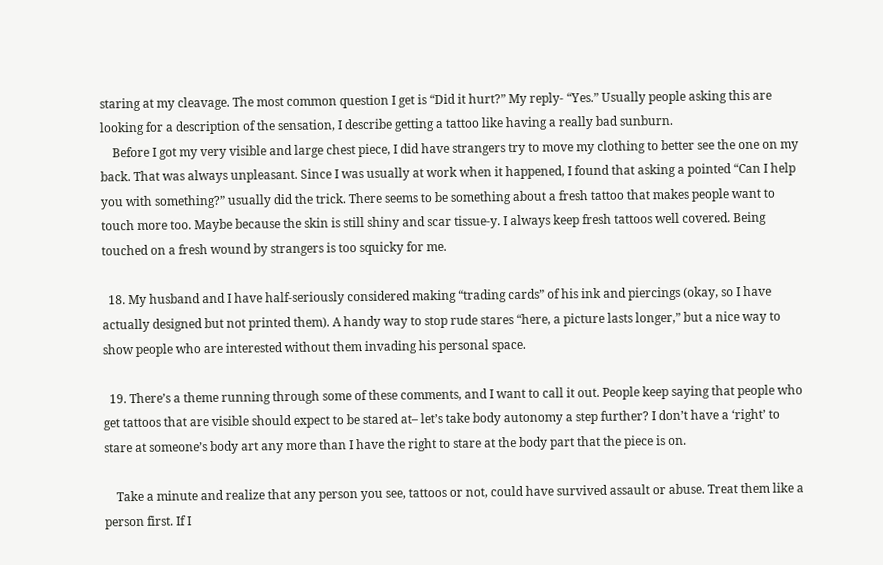staring at my cleavage. The most common question I get is “Did it hurt?” My reply- “Yes.” Usually people asking this are looking for a description of the sensation, I describe getting a tattoo like having a really bad sunburn.
    Before I got my very visible and large chest piece, I did have strangers try to move my clothing to better see the one on my back. That was always unpleasant. Since I was usually at work when it happened, I found that asking a pointed “Can I help you with something?” usually did the trick. There seems to be something about a fresh tattoo that makes people want to touch more too. Maybe because the skin is still shiny and scar tissue-y. I always keep fresh tattoos well covered. Being touched on a fresh wound by strangers is too squicky for me.

  18. My husband and I have half-seriously considered making “trading cards” of his ink and piercings (okay, so I have actually designed but not printed them). A handy way to stop rude stares “here, a picture lasts longer,” but a nice way to show people who are interested without them invading his personal space.

  19. There’s a theme running through some of these comments, and I want to call it out. People keep saying that people who get tattoos that are visible should expect to be stared at– let’s take body autonomy a step further? I don’t have a ‘right’ to stare at someone’s body art any more than I have the right to stare at the body part that the piece is on.

    Take a minute and realize that any person you see, tattoos or not, could have survived assault or abuse. Treat them like a person first. If I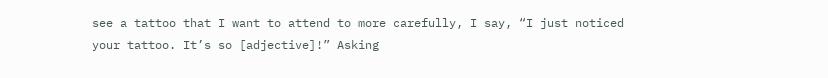see a tattoo that I want to attend to more carefully, I say, “I just noticed your tattoo. It’s so [adjective]!” Asking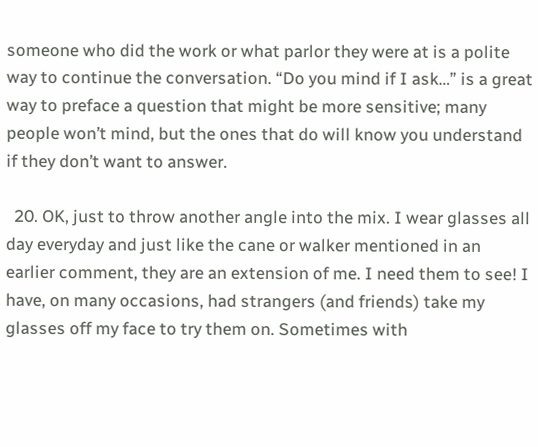someone who did the work or what parlor they were at is a polite way to continue the conversation. “Do you mind if I ask…” is a great way to preface a question that might be more sensitive; many people won’t mind, but the ones that do will know you understand if they don’t want to answer.

  20. OK, just to throw another angle into the mix. I wear glasses all day everyday and just like the cane or walker mentioned in an earlier comment, they are an extension of me. I need them to see! I have, on many occasions, had strangers (and friends) take my glasses off my face to try them on. Sometimes with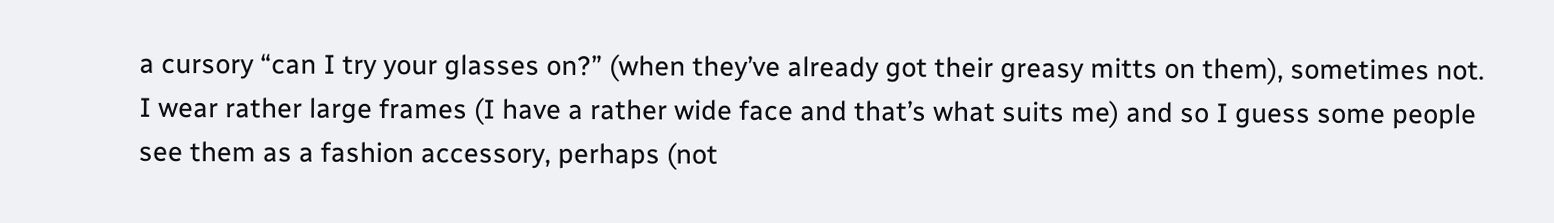a cursory “can I try your glasses on?” (when they’ve already got their greasy mitts on them), sometimes not. I wear rather large frames (I have a rather wide face and that’s what suits me) and so I guess some people see them as a fashion accessory, perhaps (not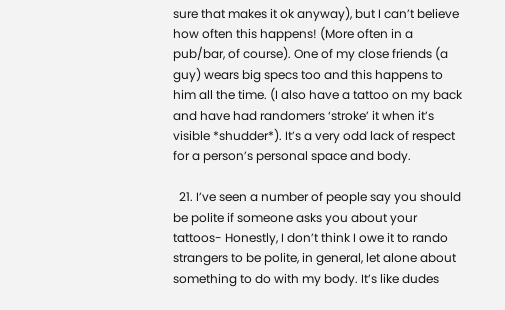sure that makes it ok anyway), but I can’t believe how often this happens! (More often in a pub/bar, of course). One of my close friends (a guy) wears big specs too and this happens to him all the time. (I also have a tattoo on my back and have had randomers ‘stroke’ it when it’s visible *shudder*). It’s a very odd lack of respect for a person’s personal space and body.

  21. I’ve seen a number of people say you should be polite if someone asks you about your tattoos- Honestly, I don’t think I owe it to rando strangers to be polite, in general, let alone about something to do with my body. It’s like dudes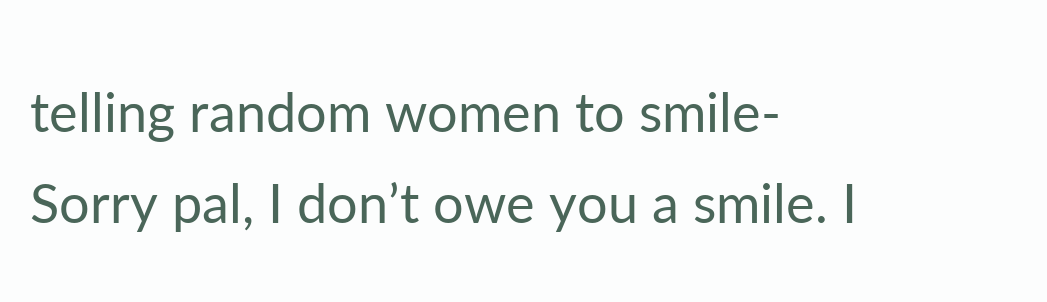telling random women to smile- Sorry pal, I don’t owe you a smile. I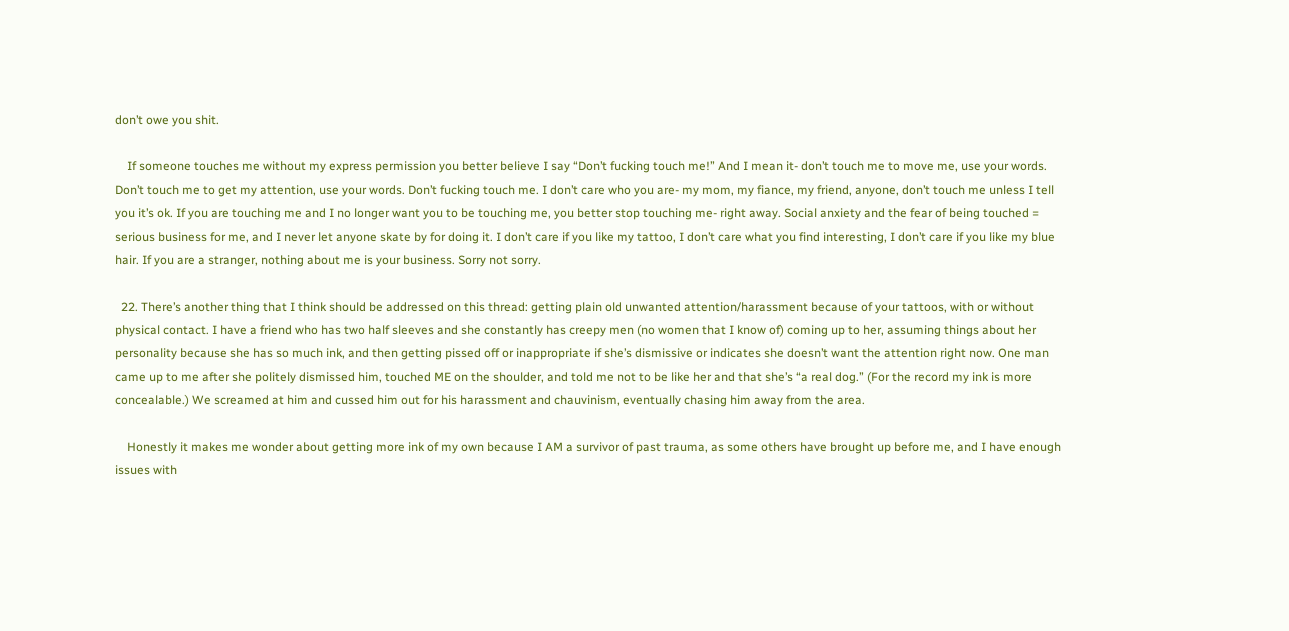don’t owe you shit.

    If someone touches me without my express permission you better believe I say “Don’t fucking touch me!” And I mean it- don’t touch me to move me, use your words. Don’t touch me to get my attention, use your words. Don’t fucking touch me. I don’t care who you are- my mom, my fiance, my friend, anyone, don’t touch me unless I tell you it’s ok. If you are touching me and I no longer want you to be touching me, you better stop touching me- right away. Social anxiety and the fear of being touched = serious business for me, and I never let anyone skate by for doing it. I don’t care if you like my tattoo, I don’t care what you find interesting, I don’t care if you like my blue hair. If you are a stranger, nothing about me is your business. Sorry not sorry.

  22. There’s another thing that I think should be addressed on this thread: getting plain old unwanted attention/harassment because of your tattoos, with or without physical contact. I have a friend who has two half sleeves and she constantly has creepy men (no women that I know of) coming up to her, assuming things about her personality because she has so much ink, and then getting pissed off or inappropriate if she’s dismissive or indicates she doesn’t want the attention right now. One man came up to me after she politely dismissed him, touched ME on the shoulder, and told me not to be like her and that she’s “a real dog.” (For the record my ink is more concealable.) We screamed at him and cussed him out for his harassment and chauvinism, eventually chasing him away from the area.

    Honestly it makes me wonder about getting more ink of my own because I AM a survivor of past trauma, as some others have brought up before me, and I have enough issues with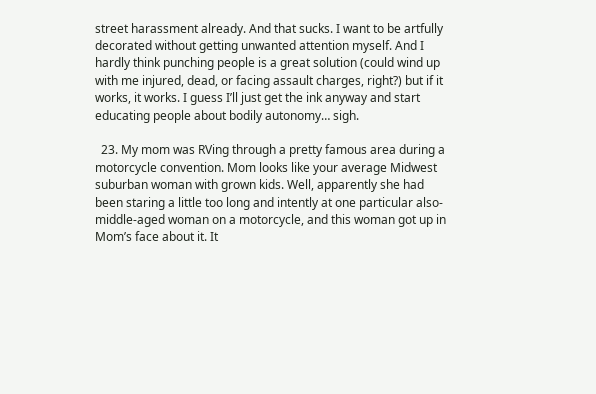street harassment already. And that sucks. I want to be artfully decorated without getting unwanted attention myself. And I hardly think punching people is a great solution (could wind up with me injured, dead, or facing assault charges, right?) but if it works, it works. I guess I’ll just get the ink anyway and start educating people about bodily autonomy… sigh.

  23. My mom was RVing through a pretty famous area during a motorcycle convention. Mom looks like your average Midwest suburban woman with grown kids. Well, apparently she had been staring a little too long and intently at one particular also-middle-aged woman on a motorcycle, and this woman got up in Mom’s face about it. It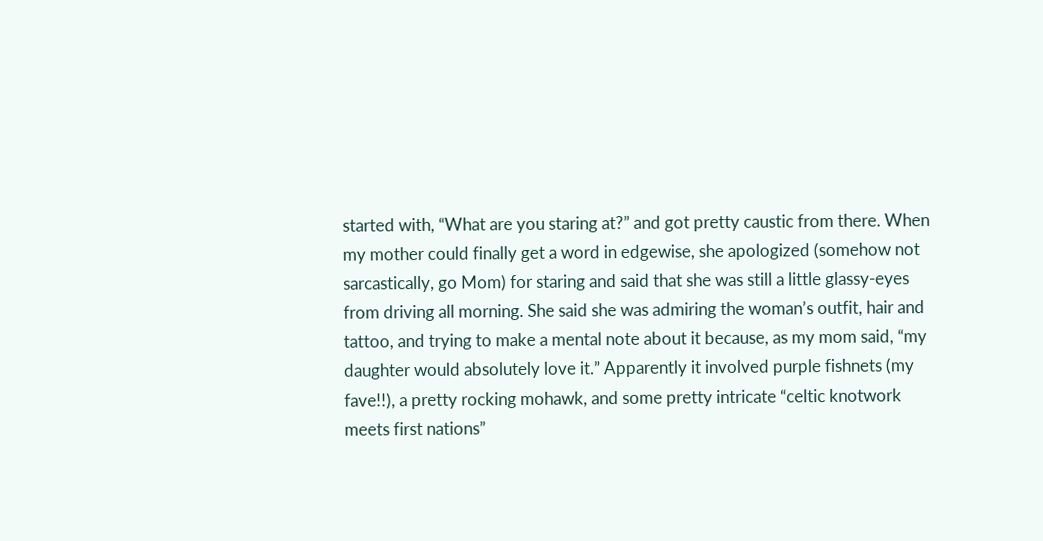started with, “What are you staring at?” and got pretty caustic from there. When my mother could finally get a word in edgewise, she apologized (somehow not sarcastically, go Mom) for staring and said that she was still a little glassy-eyes from driving all morning. She said she was admiring the woman’s outfit, hair and tattoo, and trying to make a mental note about it because, as my mom said, “my daughter would absolutely love it.” Apparently it involved purple fishnets (my fave!!), a pretty rocking mohawk, and some pretty intricate “celtic knotwork meets first nations”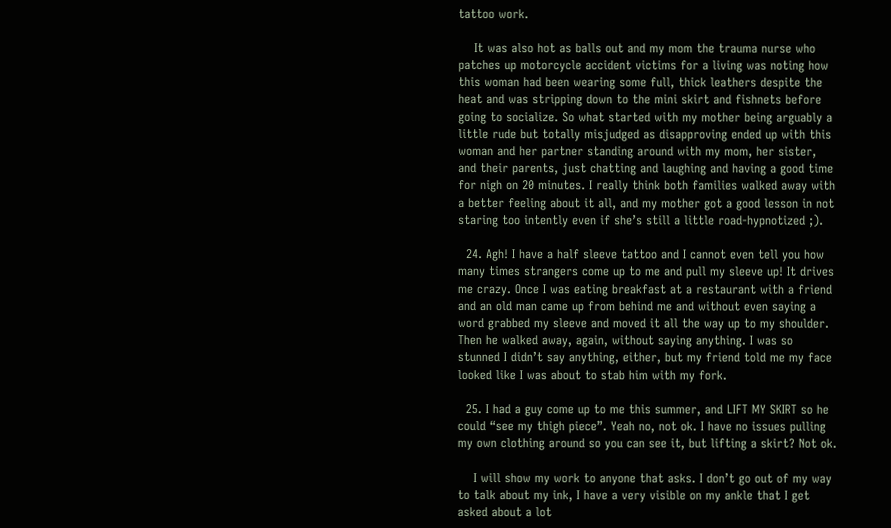tattoo work.

    It was also hot as balls out and my mom the trauma nurse who patches up motorcycle accident victims for a living was noting how this woman had been wearing some full, thick leathers despite the heat and was stripping down to the mini skirt and fishnets before going to socialize. So what started with my mother being arguably a little rude but totally misjudged as disapproving ended up with this woman and her partner standing around with my mom, her sister, and their parents, just chatting and laughing and having a good time for nigh on 20 minutes. I really think both families walked away with a better feeling about it all, and my mother got a good lesson in not staring too intently even if she’s still a little road-hypnotized ;).

  24. Agh! I have a half sleeve tattoo and I cannot even tell you how many times strangers come up to me and pull my sleeve up! It drives me crazy. Once I was eating breakfast at a restaurant with a friend and an old man came up from behind me and without even saying a word grabbed my sleeve and moved it all the way up to my shoulder. Then he walked away, again, without saying anything. I was so stunned I didn’t say anything, either, but my friend told me my face looked like I was about to stab him with my fork.

  25. I had a guy come up to me this summer, and LIFT MY SKIRT so he could “see my thigh piece”. Yeah no, not ok. I have no issues pulling my own clothing around so you can see it, but lifting a skirt? Not ok.

    I will show my work to anyone that asks. I don’t go out of my way to talk about my ink, I have a very visible on my ankle that I get asked about a lot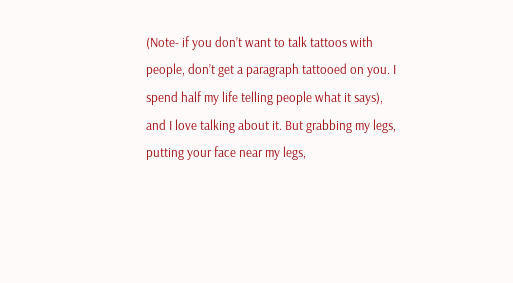(Note- if you don’t want to talk tattoos with people, don’t get a paragraph tattooed on you. I spend half my life telling people what it says), and I love talking about it. But grabbing my legs, putting your face near my legs,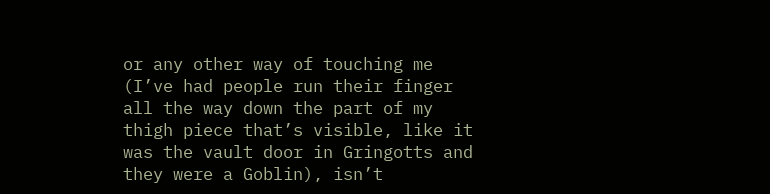or any other way of touching me (I’ve had people run their finger all the way down the part of my thigh piece that’s visible, like it was the vault door in Gringotts and they were a Goblin), isn’t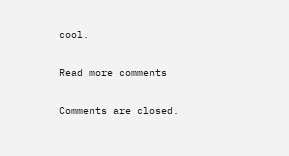cool.

Read more comments

Comments are closed.